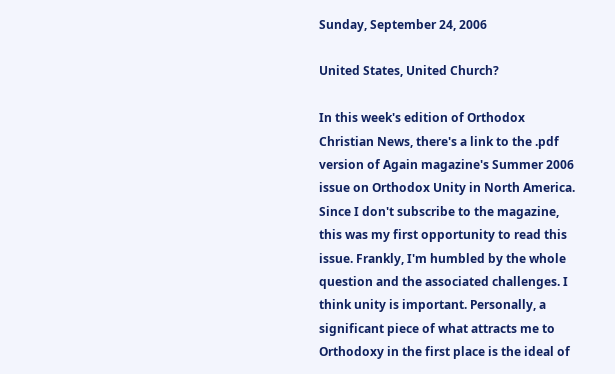Sunday, September 24, 2006

United States, United Church?

In this week's edition of Orthodox Christian News, there's a link to the .pdf version of Again magazine's Summer 2006 issue on Orthodox Unity in North America. Since I don't subscribe to the magazine, this was my first opportunity to read this issue. Frankly, I'm humbled by the whole question and the associated challenges. I think unity is important. Personally, a significant piece of what attracts me to Orthodoxy in the first place is the ideal of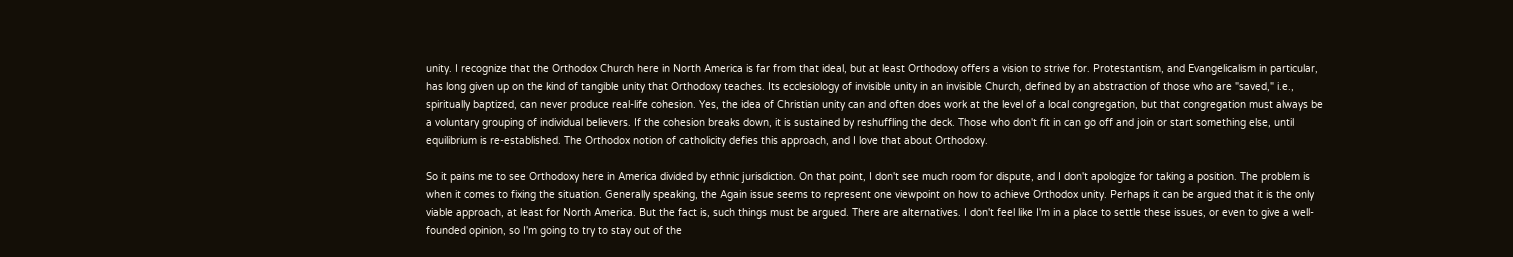unity. I recognize that the Orthodox Church here in North America is far from that ideal, but at least Orthodoxy offers a vision to strive for. Protestantism, and Evangelicalism in particular, has long given up on the kind of tangible unity that Orthodoxy teaches. Its ecclesiology of invisible unity in an invisible Church, defined by an abstraction of those who are "saved," i.e., spiritually baptized, can never produce real-life cohesion. Yes, the idea of Christian unity can and often does work at the level of a local congregation, but that congregation must always be a voluntary grouping of individual believers. If the cohesion breaks down, it is sustained by reshuffling the deck. Those who don't fit in can go off and join or start something else, until equilibrium is re-established. The Orthodox notion of catholicity defies this approach, and I love that about Orthodoxy.

So it pains me to see Orthodoxy here in America divided by ethnic jurisdiction. On that point, I don't see much room for dispute, and I don't apologize for taking a position. The problem is when it comes to fixing the situation. Generally speaking, the Again issue seems to represent one viewpoint on how to achieve Orthodox unity. Perhaps it can be argued that it is the only viable approach, at least for North America. But the fact is, such things must be argued. There are alternatives. I don't feel like I'm in a place to settle these issues, or even to give a well-founded opinion, so I'm going to try to stay out of the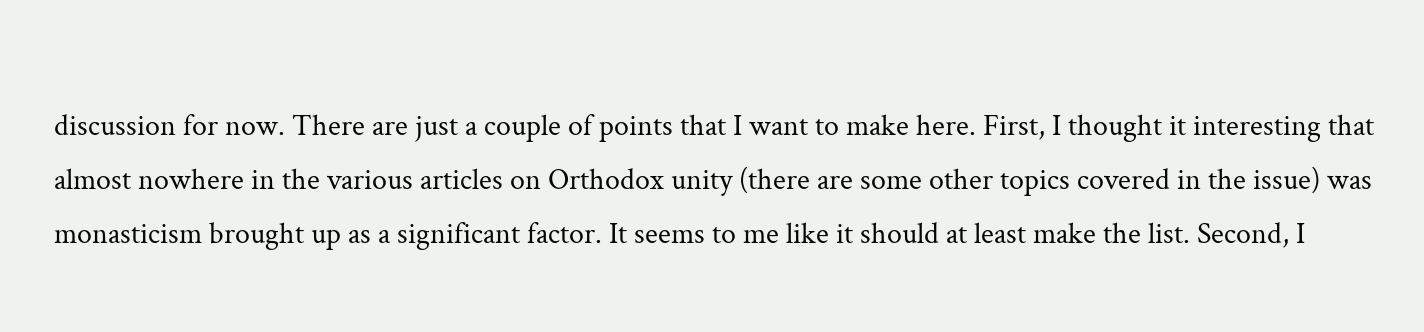discussion for now. There are just a couple of points that I want to make here. First, I thought it interesting that almost nowhere in the various articles on Orthodox unity (there are some other topics covered in the issue) was monasticism brought up as a significant factor. It seems to me like it should at least make the list. Second, I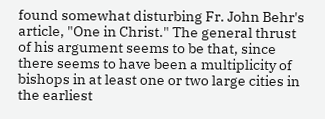found somewhat disturbing Fr. John Behr's article, "One in Christ." The general thrust of his argument seems to be that, since there seems to have been a multiplicity of bishops in at least one or two large cities in the earliest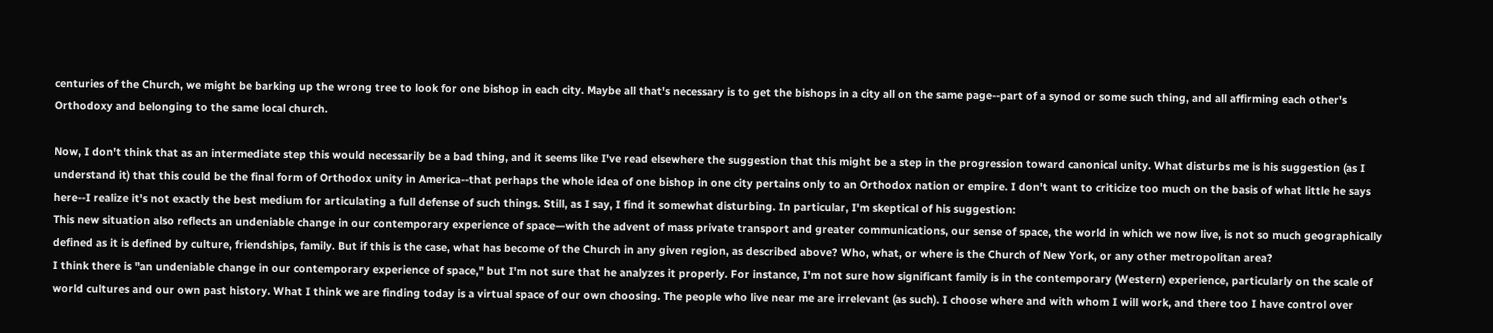centuries of the Church, we might be barking up the wrong tree to look for one bishop in each city. Maybe all that's necessary is to get the bishops in a city all on the same page--part of a synod or some such thing, and all affirming each other's Orthodoxy and belonging to the same local church.

Now, I don't think that as an intermediate step this would necessarily be a bad thing, and it seems like I've read elsewhere the suggestion that this might be a step in the progression toward canonical unity. What disturbs me is his suggestion (as I understand it) that this could be the final form of Orthodox unity in America--that perhaps the whole idea of one bishop in one city pertains only to an Orthodox nation or empire. I don't want to criticize too much on the basis of what little he says here--I realize it's not exactly the best medium for articulating a full defense of such things. Still, as I say, I find it somewhat disturbing. In particular, I'm skeptical of his suggestion:
This new situation also reflects an undeniable change in our contemporary experience of space—with the advent of mass private transport and greater communications, our sense of space, the world in which we now live, is not so much geographically defined as it is defined by culture, friendships, family. But if this is the case, what has become of the Church in any given region, as described above? Who, what, or where is the Church of New York, or any other metropolitan area?
I think there is "an undeniable change in our contemporary experience of space," but I'm not sure that he analyzes it properly. For instance, I'm not sure how significant family is in the contemporary (Western) experience, particularly on the scale of world cultures and our own past history. What I think we are finding today is a virtual space of our own choosing. The people who live near me are irrelevant (as such). I choose where and with whom I will work, and there too I have control over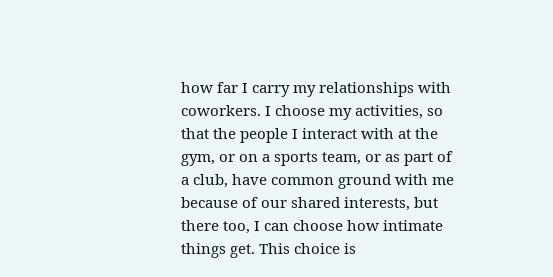how far I carry my relationships with coworkers. I choose my activities, so that the people I interact with at the gym, or on a sports team, or as part of a club, have common ground with me because of our shared interests, but there too, I can choose how intimate things get. This choice is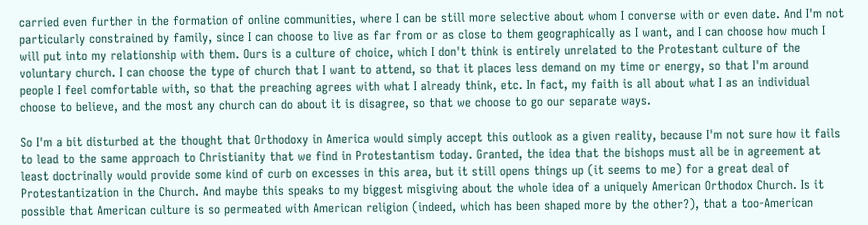carried even further in the formation of online communities, where I can be still more selective about whom I converse with or even date. And I'm not particularly constrained by family, since I can choose to live as far from or as close to them geographically as I want, and I can choose how much I will put into my relationship with them. Ours is a culture of choice, which I don't think is entirely unrelated to the Protestant culture of the voluntary church. I can choose the type of church that I want to attend, so that it places less demand on my time or energy, so that I'm around people I feel comfortable with, so that the preaching agrees with what I already think, etc. In fact, my faith is all about what I as an individual choose to believe, and the most any church can do about it is disagree, so that we choose to go our separate ways.

So I'm a bit disturbed at the thought that Orthodoxy in America would simply accept this outlook as a given reality, because I'm not sure how it fails to lead to the same approach to Christianity that we find in Protestantism today. Granted, the idea that the bishops must all be in agreement at least doctrinally would provide some kind of curb on excesses in this area, but it still opens things up (it seems to me) for a great deal of Protestantization in the Church. And maybe this speaks to my biggest misgiving about the whole idea of a uniquely American Orthodox Church. Is it possible that American culture is so permeated with American religion (indeed, which has been shaped more by the other?), that a too-American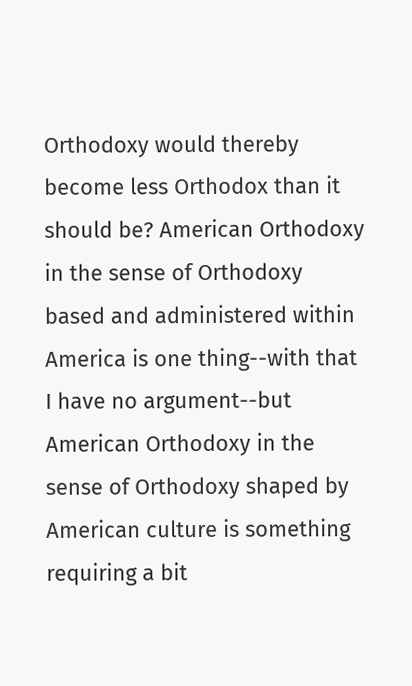Orthodoxy would thereby become less Orthodox than it should be? American Orthodoxy in the sense of Orthodoxy based and administered within America is one thing--with that I have no argument--but American Orthodoxy in the sense of Orthodoxy shaped by American culture is something requiring a bit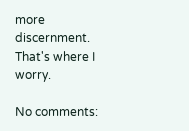more discernment. That's where I worry.

No comments: